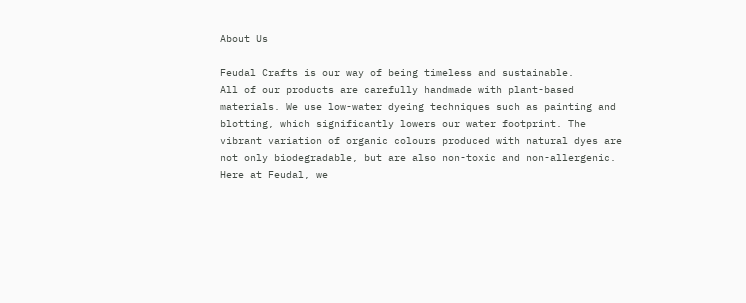About Us

Feudal Crafts is our way of being timeless and sustainable.
All of our products are carefully handmade with plant-based materials. We use low-water dyeing techniques such as painting and blotting, which significantly lowers our water footprint. The vibrant variation of organic colours produced with natural dyes are not only biodegradable, but are also non-toxic and non-allergenic.
Here at Feudal, we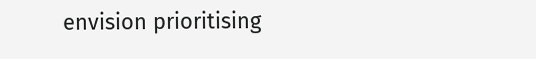envision prioritising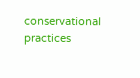conservational practices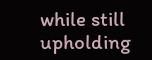while still upholding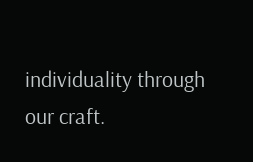individuality through our craft.